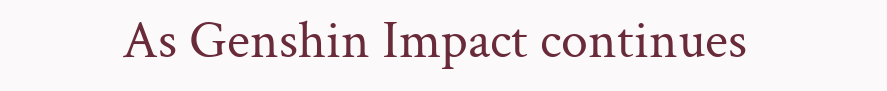As Genshin Impact continues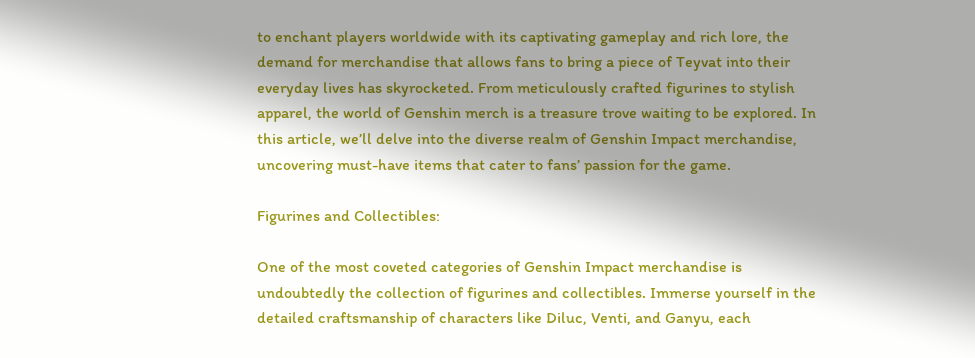to enchant players worldwide with its captivating gameplay and rich lore, the demand for merchandise that allows fans to bring a piece of Teyvat into their everyday lives has skyrocketed. From meticulously crafted figurines to stylish apparel, the world of Genshin merch is a treasure trove waiting to be explored. In this article, we’ll delve into the diverse realm of Genshin Impact merchandise, uncovering must-have items that cater to fans’ passion for the game.

Figurines and Collectibles:

One of the most coveted categories of Genshin Impact merchandise is undoubtedly the collection of figurines and collectibles. Immerse yourself in the detailed craftsmanship of characters like Diluc, Venti, and Ganyu, each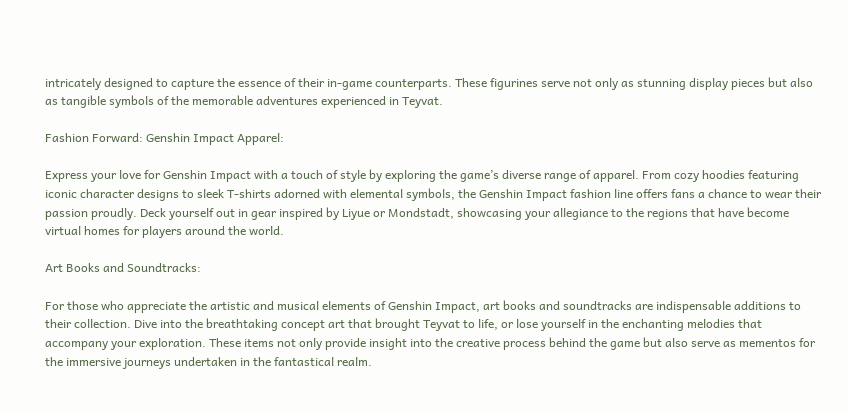intricately designed to capture the essence of their in-game counterparts. These figurines serve not only as stunning display pieces but also as tangible symbols of the memorable adventures experienced in Teyvat.

Fashion Forward: Genshin Impact Apparel:

Express your love for Genshin Impact with a touch of style by exploring the game’s diverse range of apparel. From cozy hoodies featuring iconic character designs to sleek T-shirts adorned with elemental symbols, the Genshin Impact fashion line offers fans a chance to wear their passion proudly. Deck yourself out in gear inspired by Liyue or Mondstadt, showcasing your allegiance to the regions that have become virtual homes for players around the world.

Art Books and Soundtracks:

For those who appreciate the artistic and musical elements of Genshin Impact, art books and soundtracks are indispensable additions to their collection. Dive into the breathtaking concept art that brought Teyvat to life, or lose yourself in the enchanting melodies that accompany your exploration. These items not only provide insight into the creative process behind the game but also serve as mementos for the immersive journeys undertaken in the fantastical realm.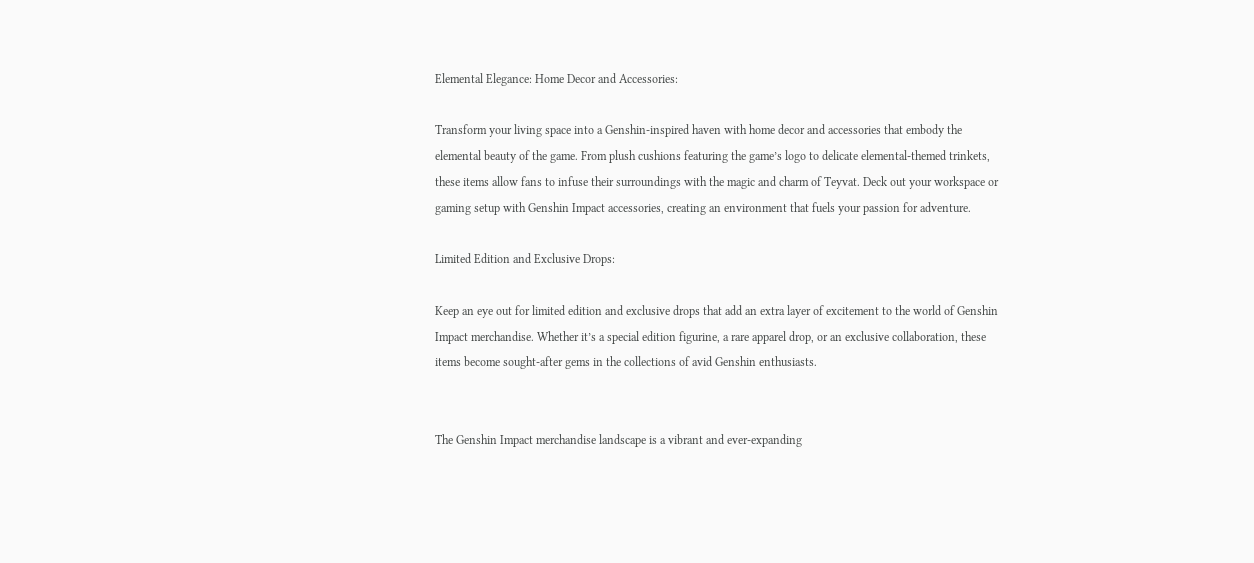Elemental Elegance: Home Decor and Accessories:

Transform your living space into a Genshin-inspired haven with home decor and accessories that embody the elemental beauty of the game. From plush cushions featuring the game’s logo to delicate elemental-themed trinkets, these items allow fans to infuse their surroundings with the magic and charm of Teyvat. Deck out your workspace or gaming setup with Genshin Impact accessories, creating an environment that fuels your passion for adventure.

Limited Edition and Exclusive Drops:

Keep an eye out for limited edition and exclusive drops that add an extra layer of excitement to the world of Genshin Impact merchandise. Whether it’s a special edition figurine, a rare apparel drop, or an exclusive collaboration, these items become sought-after gems in the collections of avid Genshin enthusiasts.


The Genshin Impact merchandise landscape is a vibrant and ever-expanding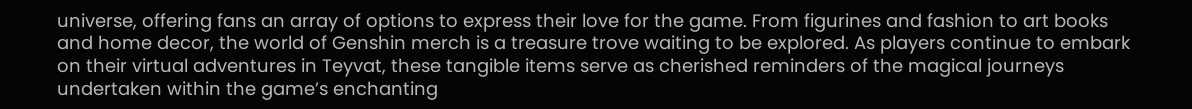universe, offering fans an array of options to express their love for the game. From figurines and fashion to art books and home decor, the world of Genshin merch is a treasure trove waiting to be explored. As players continue to embark on their virtual adventures in Teyvat, these tangible items serve as cherished reminders of the magical journeys undertaken within the game’s enchanting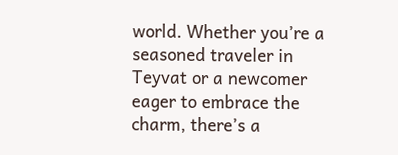world. Whether you’re a seasoned traveler in Teyvat or a newcomer eager to embrace the charm, there’s a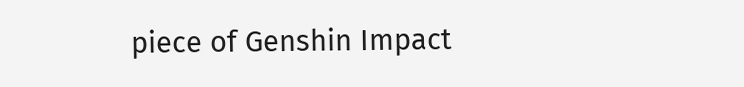piece of Genshin Impact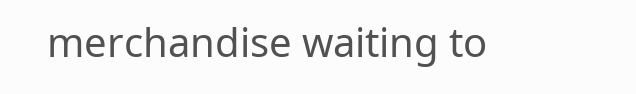merchandise waiting to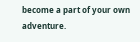become a part of your own adventure.